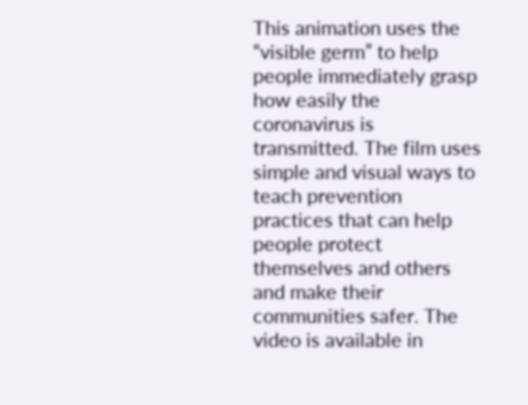This animation uses the “visible germ” to help people immediately grasp how easily the coronavirus is transmitted. The film uses simple and visual ways to teach prevention practices that can help people protect themselves and others and make their communities safer. The video is available in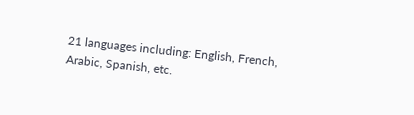21 languages including: English, French, Arabic, Spanish, etc.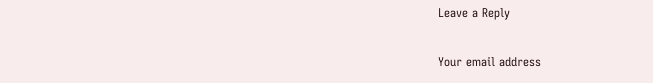Leave a Reply

Your email address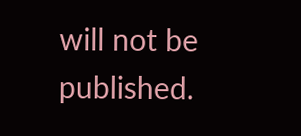will not be published.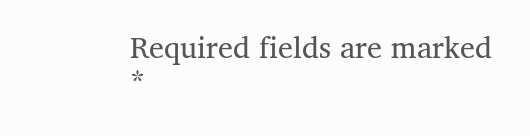Required fields are marked *